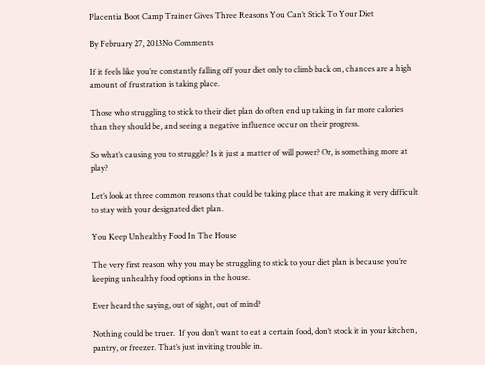Placentia Boot Camp Trainer Gives Three Reasons You Can’t Stick To Your Diet

By February 27, 2013No Comments

If it feels like you’re constantly falling off your diet only to climb back on, chances are a high amount of frustration is taking place.

Those who struggling to stick to their diet plan do often end up taking in far more calories than they should be, and seeing a negative influence occur on their progress.

So what’s causing you to struggle? Is it just a matter of will power? Or, is something more at play?

Let’s look at three common reasons that could be taking place that are making it very difficult to stay with your designated diet plan.

You Keep Unhealthy Food In The House

The very first reason why you may be struggling to stick to your diet plan is because you’re keeping unhealthy food options in the house.

Ever heard the saying, out of sight, out of mind?

Nothing could be truer.  If you don’t want to eat a certain food, don’t stock it in your kitchen, pantry, or freezer. That’s just inviting trouble in.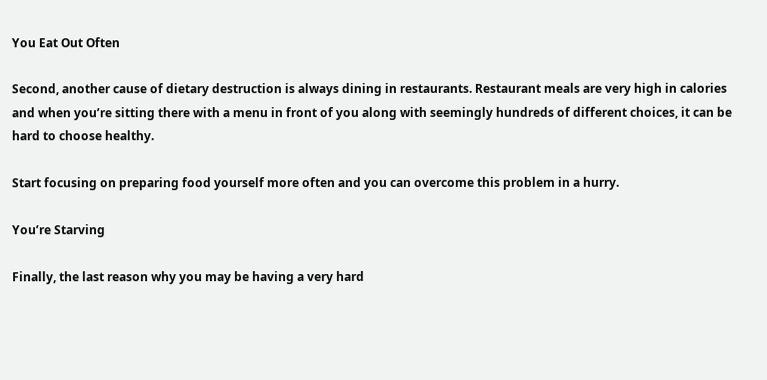You Eat Out Often

Second, another cause of dietary destruction is always dining in restaurants. Restaurant meals are very high in calories and when you’re sitting there with a menu in front of you along with seemingly hundreds of different choices, it can be hard to choose healthy.

Start focusing on preparing food yourself more often and you can overcome this problem in a hurry.

You’re Starving

Finally, the last reason why you may be having a very hard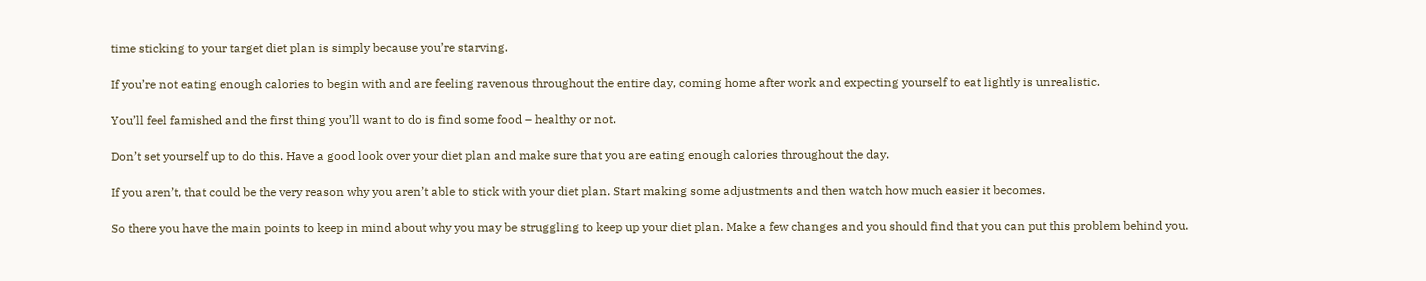time sticking to your target diet plan is simply because you’re starving.

If you’re not eating enough calories to begin with and are feeling ravenous throughout the entire day, coming home after work and expecting yourself to eat lightly is unrealistic.

You’ll feel famished and the first thing you’ll want to do is find some food – healthy or not.

Don’t set yourself up to do this. Have a good look over your diet plan and make sure that you are eating enough calories throughout the day.

If you aren’t, that could be the very reason why you aren’t able to stick with your diet plan. Start making some adjustments and then watch how much easier it becomes.

So there you have the main points to keep in mind about why you may be struggling to keep up your diet plan. Make a few changes and you should find that you can put this problem behind you.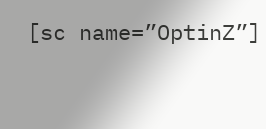[sc name=”OptinZ”]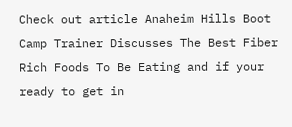Check out article Anaheim Hills Boot Camp Trainer Discusses The Best Fiber Rich Foods To Be Eating and if your ready to get in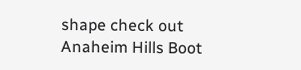shape check out Anaheim Hills Boot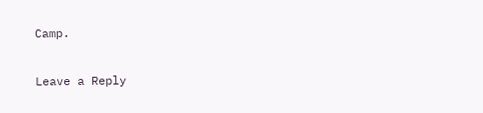Camp.

Leave a Reply